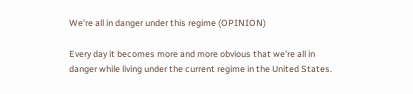We're all in danger under this regime (OPINION)

Every day it becomes more and more obvious that we're all in danger while living under the current regime in the United States.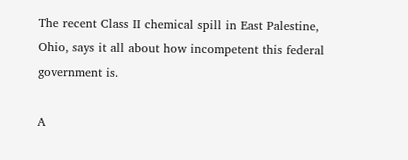The recent Class II chemical spill in East Palestine, Ohio, says it all about how incompetent this federal government is.

A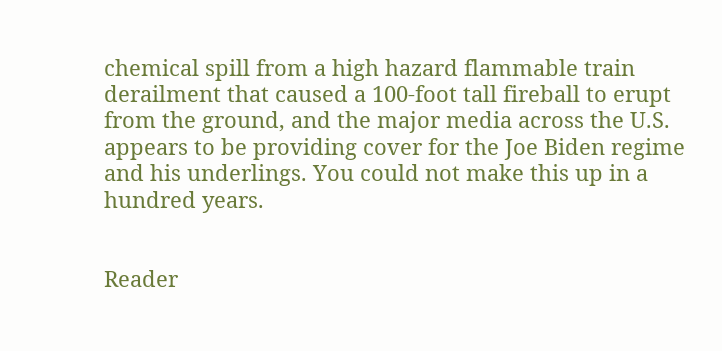chemical spill from a high hazard flammable train derailment that caused a 100-foot tall fireball to erupt from the ground, and the major media across the U.S. appears to be providing cover for the Joe Biden regime and his underlings. You could not make this up in a hundred years.


Reader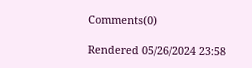Comments(0)

Rendered 05/26/2024 23:58